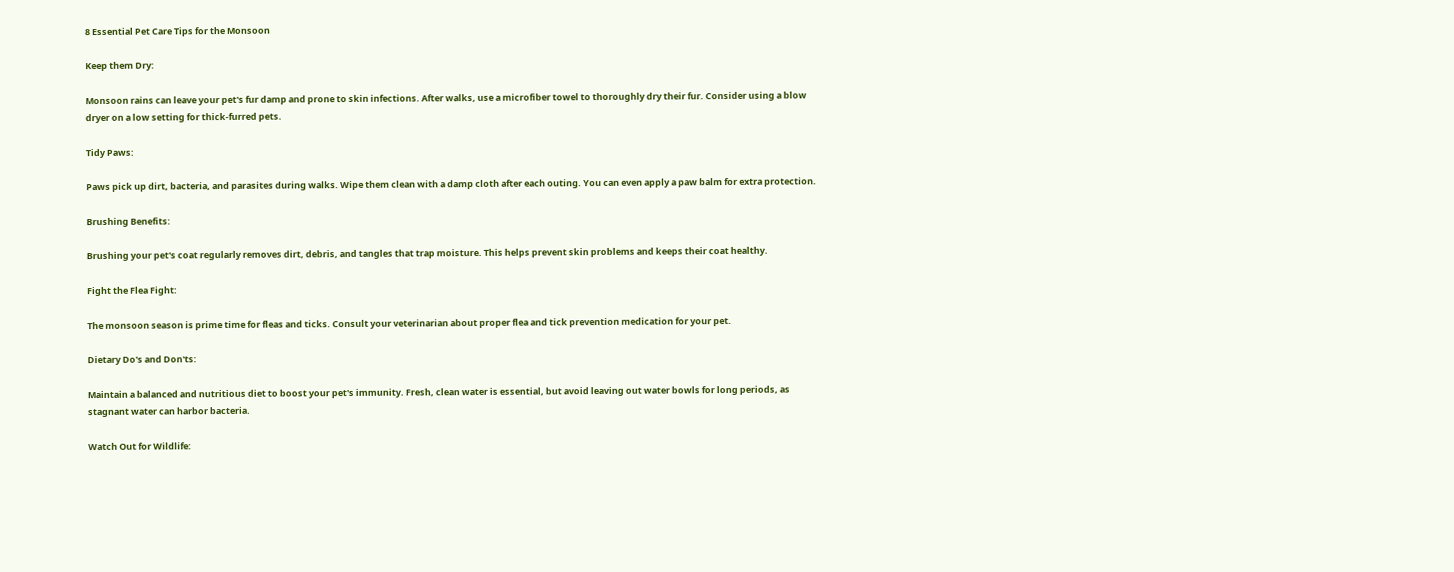8 Essential Pet Care Tips for the Monsoon

Keep them Dry:

Monsoon rains can leave your pet's fur damp and prone to skin infections. After walks, use a microfiber towel to thoroughly dry their fur. Consider using a blow dryer on a low setting for thick-furred pets.

Tidy Paws:

Paws pick up dirt, bacteria, and parasites during walks. Wipe them clean with a damp cloth after each outing. You can even apply a paw balm for extra protection.

Brushing Benefits:

Brushing your pet's coat regularly removes dirt, debris, and tangles that trap moisture. This helps prevent skin problems and keeps their coat healthy.

Fight the Flea Fight:

The monsoon season is prime time for fleas and ticks. Consult your veterinarian about proper flea and tick prevention medication for your pet.

Dietary Do's and Don'ts:

Maintain a balanced and nutritious diet to boost your pet's immunity. Fresh, clean water is essential, but avoid leaving out water bowls for long periods, as stagnant water can harbor bacteria.

Watch Out for Wildlife: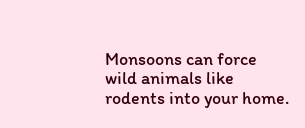Monsoons can force  wild animals like rodents into your home.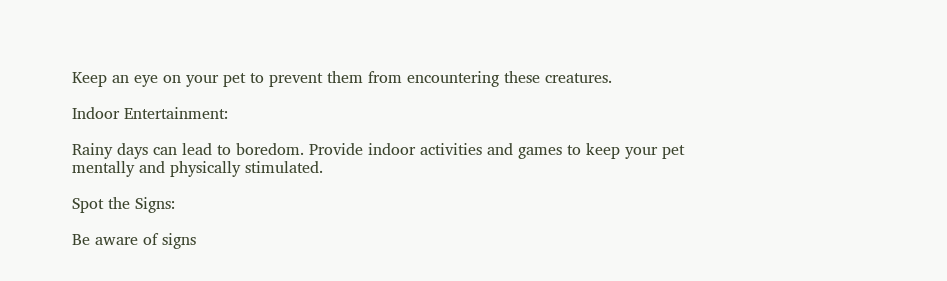Keep an eye on your pet to prevent them from encountering these creatures.

Indoor Entertainment:

Rainy days can lead to boredom. Provide indoor activities and games to keep your pet mentally and physically stimulated.

Spot the Signs:

Be aware of signs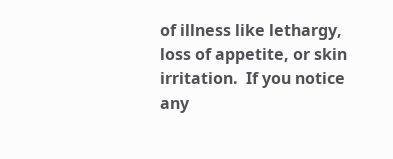of illness like lethargy, loss of appetite, or skin irritation.  If you notice any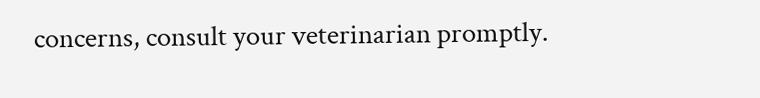concerns, consult your veterinarian promptly.